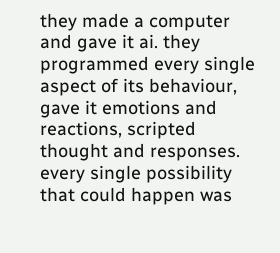they made a computer and gave it ai. they programmed every single aspect of its behaviour, gave it emotions and reactions, scripted thought and responses. every single possibility that could happen was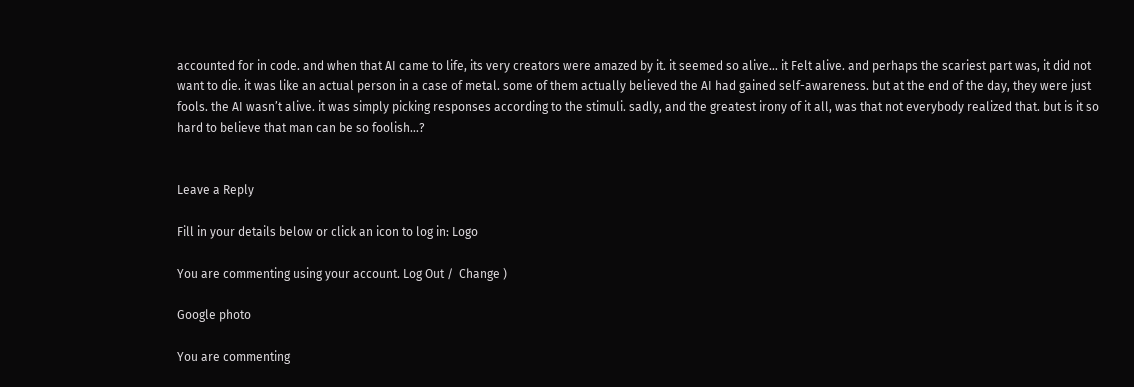accounted for in code. and when that AI came to life, its very creators were amazed by it. it seemed so alive… it Felt alive. and perhaps the scariest part was, it did not want to die. it was like an actual person in a case of metal. some of them actually believed the AI had gained self-awareness. but at the end of the day, they were just fools. the AI wasn’t alive. it was simply picking responses according to the stimuli. sadly, and the greatest irony of it all, was that not everybody realized that. but is it so hard to believe that man can be so foolish…?


Leave a Reply

Fill in your details below or click an icon to log in: Logo

You are commenting using your account. Log Out /  Change )

Google photo

You are commenting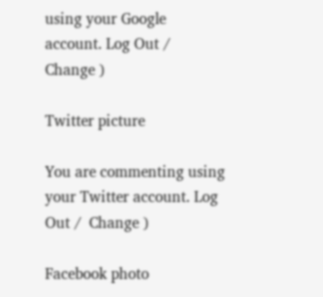using your Google account. Log Out /  Change )

Twitter picture

You are commenting using your Twitter account. Log Out /  Change )

Facebook photo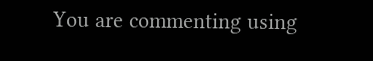You are commenting using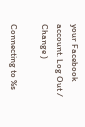your Facebook account. Log Out /  Change )

Connecting to %s